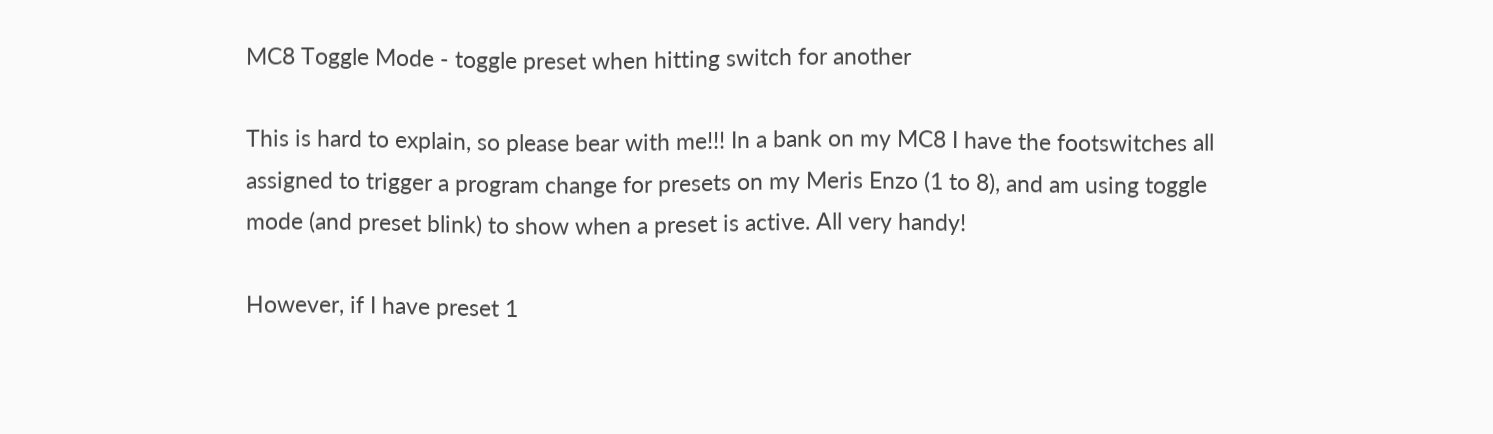MC8 Toggle Mode - toggle preset when hitting switch for another

This is hard to explain, so please bear with me!!! In a bank on my MC8 I have the footswitches all assigned to trigger a program change for presets on my Meris Enzo (1 to 8), and am using toggle mode (and preset blink) to show when a preset is active. All very handy!

However, if I have preset 1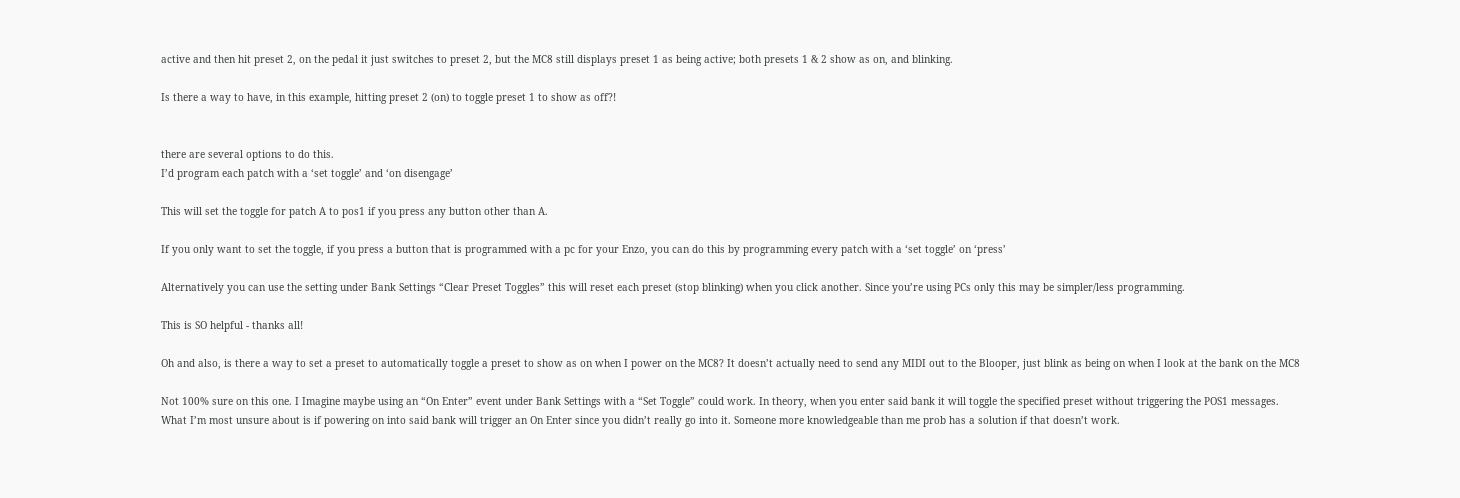active and then hit preset 2, on the pedal it just switches to preset 2, but the MC8 still displays preset 1 as being active; both presets 1 & 2 show as on, and blinking.

Is there a way to have, in this example, hitting preset 2 (on) to toggle preset 1 to show as off?!


there are several options to do this.
I’d program each patch with a ‘set toggle’ and ‘on disengage’

This will set the toggle for patch A to pos1 if you press any button other than A.

If you only want to set the toggle, if you press a button that is programmed with a pc for your Enzo, you can do this by programming every patch with a ‘set toggle’ on ‘press’

Alternatively you can use the setting under Bank Settings “Clear Preset Toggles” this will reset each preset (stop blinking) when you click another. Since you’re using PCs only this may be simpler/less programming.

This is SO helpful - thanks all!

Oh and also, is there a way to set a preset to automatically toggle a preset to show as on when I power on the MC8? It doesn’t actually need to send any MIDI out to the Blooper, just blink as being on when I look at the bank on the MC8

Not 100% sure on this one. I Imagine maybe using an “On Enter” event under Bank Settings with a “Set Toggle” could work. In theory, when you enter said bank it will toggle the specified preset without triggering the POS1 messages. What I’m most unsure about is if powering on into said bank will trigger an On Enter since you didn’t really go into it. Someone more knowledgeable than me prob has a solution if that doesn’t work.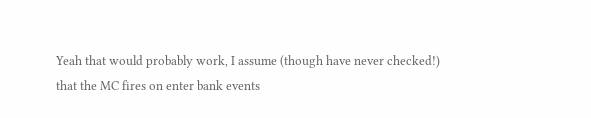Yeah that would probably work, I assume (though have never checked!) that the MC fires on enter bank events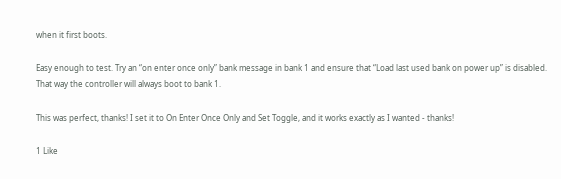when it first boots.

Easy enough to test. Try an “on enter once only” bank message in bank 1 and ensure that “Load last used bank on power up” is disabled. That way the controller will always boot to bank 1.

This was perfect, thanks! I set it to On Enter Once Only and Set Toggle, and it works exactly as I wanted - thanks!

1 Like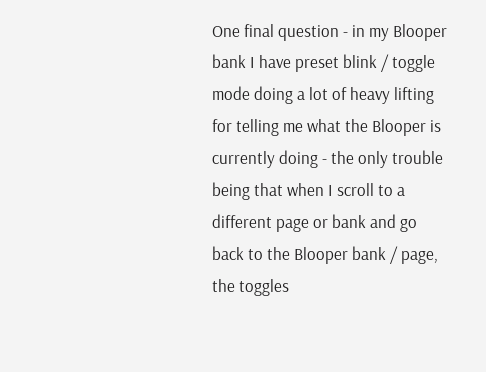One final question - in my Blooper bank I have preset blink / toggle mode doing a lot of heavy lifting for telling me what the Blooper is currently doing - the only trouble being that when I scroll to a different page or bank and go back to the Blooper bank / page, the toggles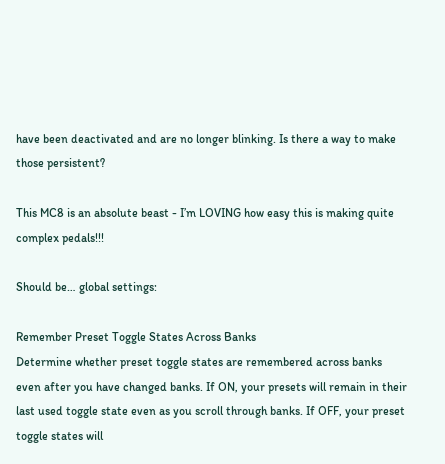have been deactivated and are no longer blinking. Is there a way to make those persistent?

This MC8 is an absolute beast - I’m LOVING how easy this is making quite complex pedals!!!

Should be… global settings:

Remember Preset Toggle States Across Banks
Determine whether preset toggle states are remembered across banks even after you have changed banks. If ON, your presets will remain in their last used toggle state even as you scroll through banks. If OFF, your preset toggle states will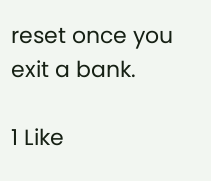reset once you exit a bank.

1 Like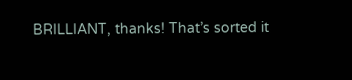BRILLIANT, thanks! That’s sorted it